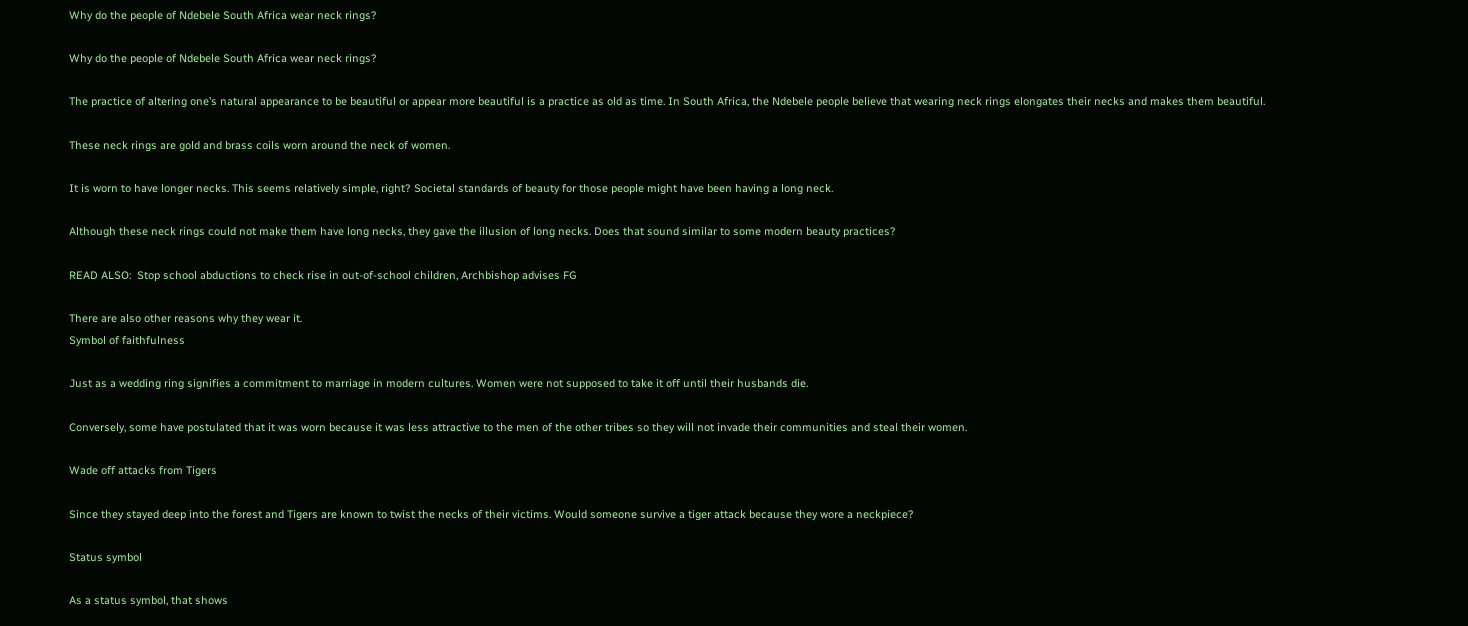Why do the people of Ndebele South Africa wear neck rings?

Why do the people of Ndebele South Africa wear neck rings?

The practice of altering one’s natural appearance to be beautiful or appear more beautiful is a practice as old as time. In South Africa, the Ndebele people believe that wearing neck rings elongates their necks and makes them beautiful.

These neck rings are gold and brass coils worn around the neck of women.

It is worn to have longer necks. This seems relatively simple, right? Societal standards of beauty for those people might have been having a long neck.

Although these neck rings could not make them have long necks, they gave the illusion of long necks. Does that sound similar to some modern beauty practices?

READ ALSO:  Stop school abductions to check rise in out-of-school children, Archbishop advises FG

There are also other reasons why they wear it.
Symbol of faithfulness

Just as a wedding ring signifies a commitment to marriage in modern cultures. Women were not supposed to take it off until their husbands die.

Conversely, some have postulated that it was worn because it was less attractive to the men of the other tribes so they will not invade their communities and steal their women.

Wade off attacks from Tigers

Since they stayed deep into the forest and Tigers are known to twist the necks of their victims. Would someone survive a tiger attack because they wore a neckpiece?

Status symbol

As a status symbol, that shows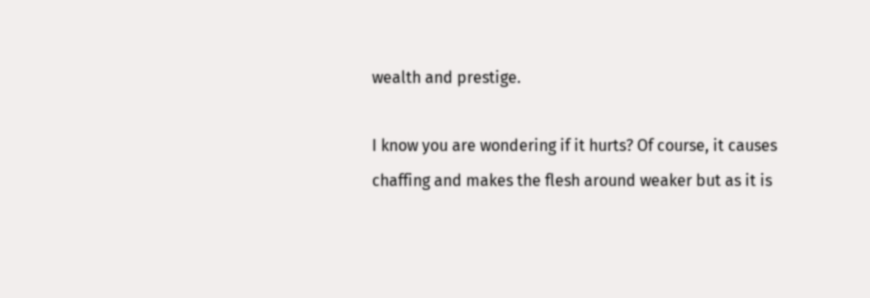wealth and prestige.

I know you are wondering if it hurts? Of course, it causes chaffing and makes the flesh around weaker but as it is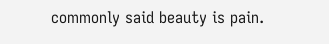commonly said beauty is pain.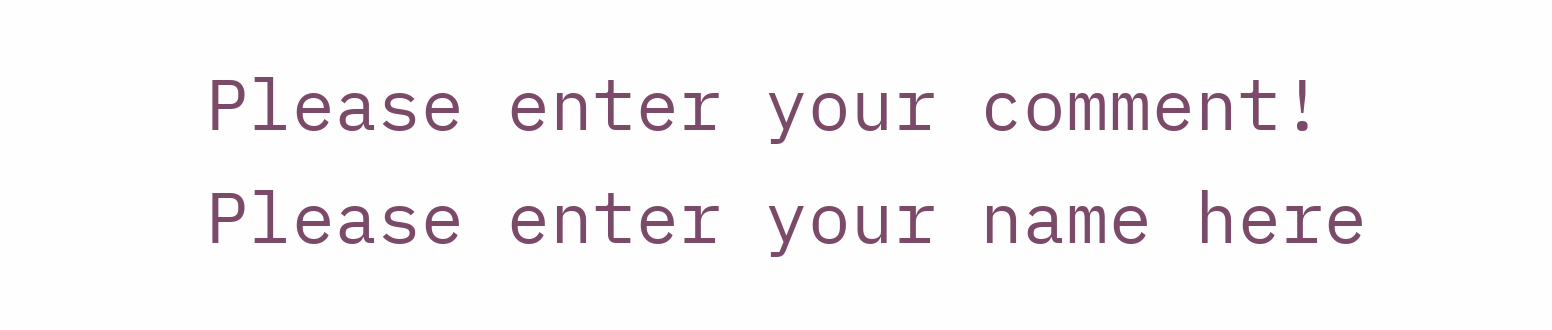Please enter your comment!
Please enter your name here